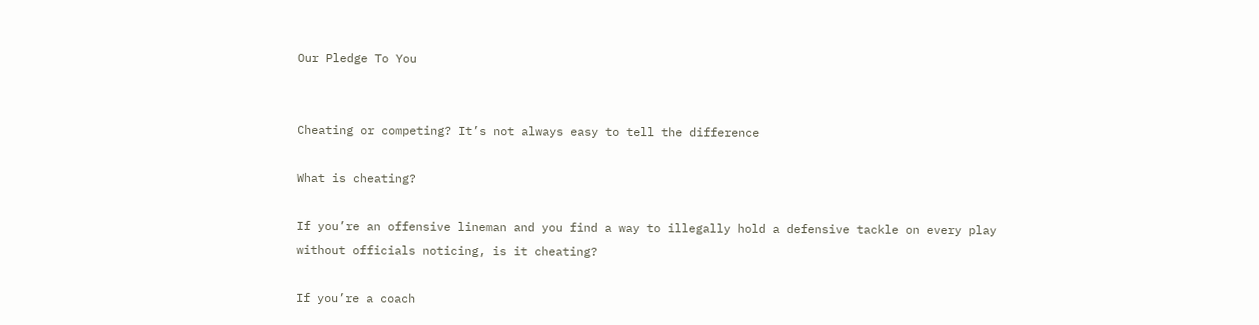Our Pledge To You


Cheating or competing? It’s not always easy to tell the difference

What is cheating?

If you’re an offensive lineman and you find a way to illegally hold a defensive tackle on every play without officials noticing, is it cheating?

If you’re a coach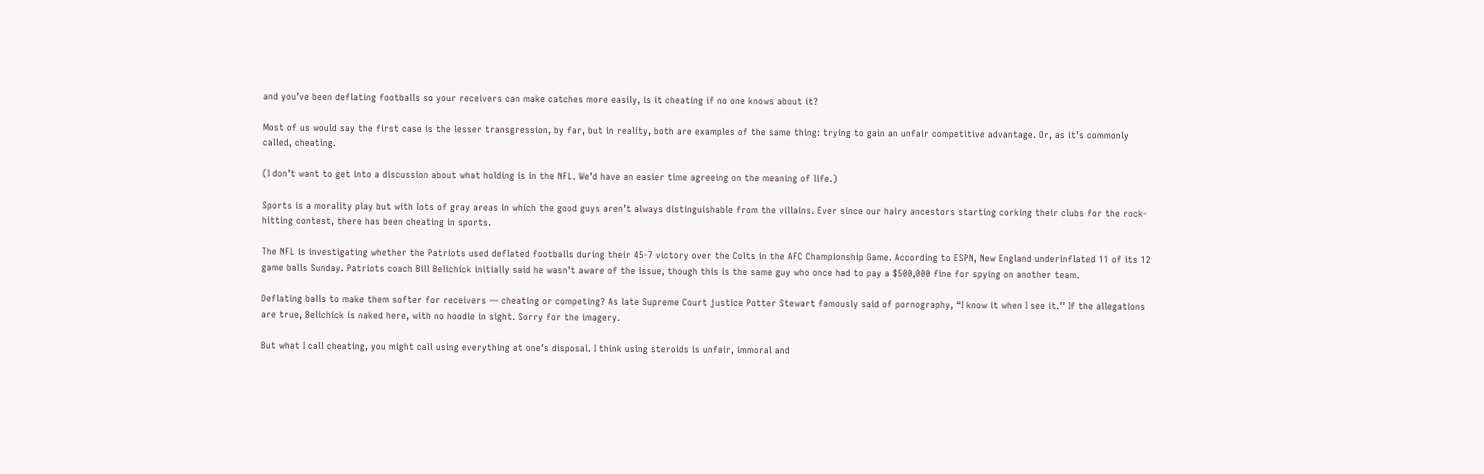and you’ve been deflating footballs so your receivers can make catches more easily, is it cheating if no one knows about it?

Most of us would say the first case is the lesser transgression, by far, but in reality, both are examples of the same thing: trying to gain an unfair competitive advantage. Or, as it’s commonly called, cheating.

(I don’t want to get into a discussion about what holding is in the NFL. We’d have an easier time agreeing on the meaning of life.)

Sports is a morality play but with lots of gray areas in which the good guys aren’t always distinguishable from the villains. Ever since our hairy ancestors starting corking their clubs for the rock-hitting contest, there has been cheating in sports.

The NFL is investigating whether the Patriots used deflated footballs during their 45-7 victory over the Colts in the AFC Championship Game. According to ESPN, New England underinflated 11 of its 12 game balls Sunday. Patriots coach Bill Belichick initially said he wasn’t aware of the issue, though this is the same guy who once had to pay a $500,000 fine for spying on another team.

Deflating balls to make them softer for receivers — cheating or competing? As late Supreme Court justice Potter Stewart famously said of pornography, “I know it when I see it.’’ If the allegations are true, Belichick is naked here, with no hoodie in sight. Sorry for the imagery.

But what I call cheating, you might call using everything at one’s disposal. I think using steroids is unfair, immoral and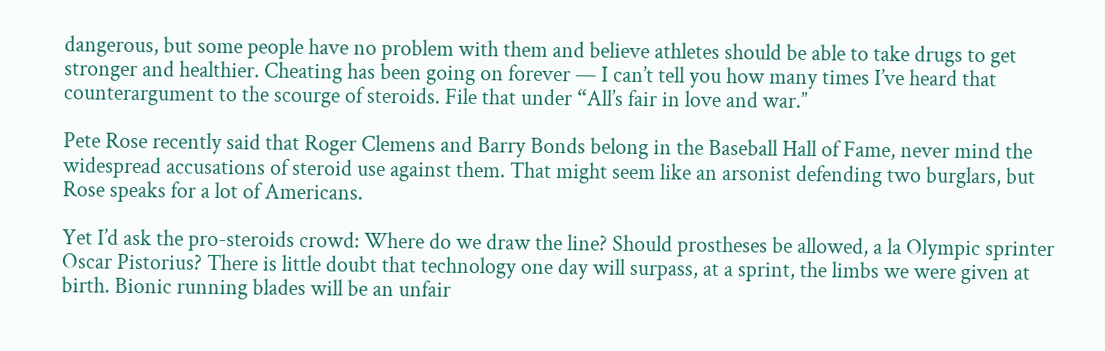dangerous, but some people have no problem with them and believe athletes should be able to take drugs to get stronger and healthier. Cheating has been going on forever — I can’t tell you how many times I’ve heard that counterargument to the scourge of steroids. File that under “All’s fair in love and war.’’

Pete Rose recently said that Roger Clemens and Barry Bonds belong in the Baseball Hall of Fame, never mind the widespread accusations of steroid use against them. That might seem like an arsonist defending two burglars, but Rose speaks for a lot of Americans.

Yet I’d ask the pro-steroids crowd: Where do we draw the line? Should prostheses be allowed, a la Olympic sprinter Oscar Pistorius? There is little doubt that technology one day will surpass, at a sprint, the limbs we were given at birth. Bionic running blades will be an unfair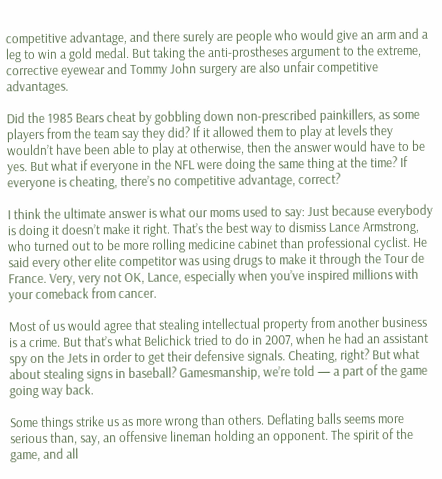competitive advantage, and there surely are people who would give an arm and a leg to win a gold medal. But taking the anti-prostheses argument to the extreme, corrective eyewear and Tommy John surgery are also unfair competitive advantages.

Did the 1985 Bears cheat by gobbling down non-prescribed painkillers, as some players from the team say they did? If it allowed them to play at levels they wouldn’t have been able to play at otherwise, then the answer would have to be yes. But what if everyone in the NFL were doing the same thing at the time? If everyone is cheating, there’s no competitive advantage, correct?

I think the ultimate answer is what our moms used to say: Just because everybody is doing it doesn’t make it right. That’s the best way to dismiss Lance Armstrong, who turned out to be more rolling medicine cabinet than professional cyclist. He said every other elite competitor was using drugs to make it through the Tour de France. Very, very not OK, Lance, especially when you’ve inspired millions with your comeback from cancer.

Most of us would agree that stealing intellectual property from another business is a crime. But that’s what Belichick tried to do in 2007, when he had an assistant spy on the Jets in order to get their defensive signals. Cheating, right? But what about stealing signs in baseball? Gamesmanship, we’re told — a part of the game going way back.

Some things strike us as more wrong than others. Deflating balls seems more serious than, say, an offensive lineman holding an opponent. The spirit of the game, and all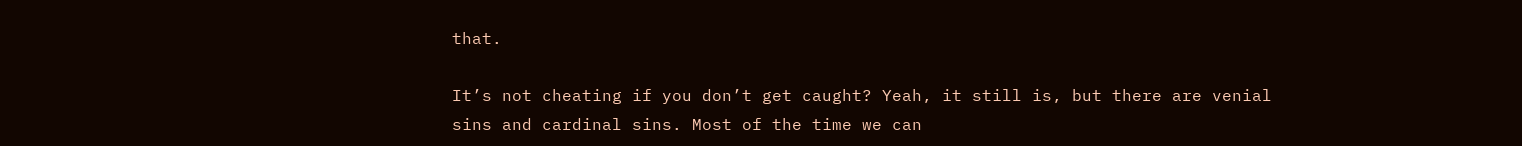that.

It’s not cheating if you don’t get caught? Yeah, it still is, but there are venial sins and cardinal sins. Most of the time we can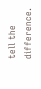tell the difference.